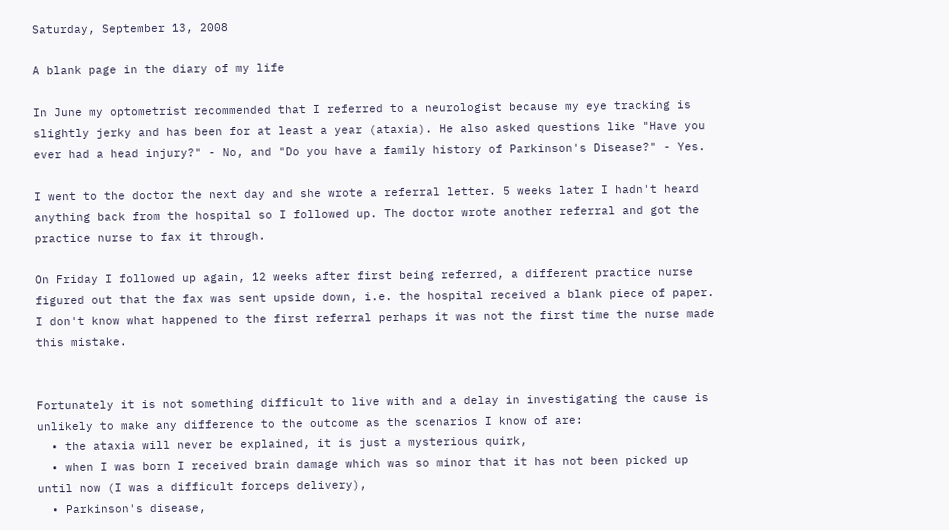Saturday, September 13, 2008

A blank page in the diary of my life

In June my optometrist recommended that I referred to a neurologist because my eye tracking is slightly jerky and has been for at least a year (ataxia). He also asked questions like "Have you ever had a head injury?" - No, and "Do you have a family history of Parkinson's Disease?" - Yes.

I went to the doctor the next day and she wrote a referral letter. 5 weeks later I hadn't heard anything back from the hospital so I followed up. The doctor wrote another referral and got the practice nurse to fax it through.

On Friday I followed up again, 12 weeks after first being referred, a different practice nurse figured out that the fax was sent upside down, i.e. the hospital received a blank piece of paper. I don't know what happened to the first referral perhaps it was not the first time the nurse made this mistake.


Fortunately it is not something difficult to live with and a delay in investigating the cause is unlikely to make any difference to the outcome as the scenarios I know of are:
  • the ataxia will never be explained, it is just a mysterious quirk,
  • when I was born I received brain damage which was so minor that it has not been picked up until now (I was a difficult forceps delivery),
  • Parkinson's disease,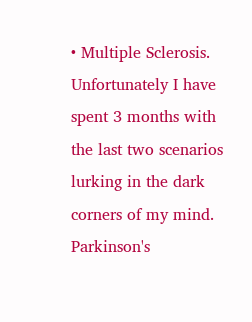• Multiple Sclerosis.
Unfortunately I have spent 3 months with the last two scenarios lurking in the dark corners of my mind. Parkinson's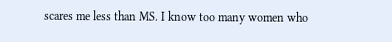scares me less than MS. I know too many women who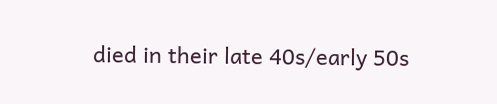died in their late 40s/early 50s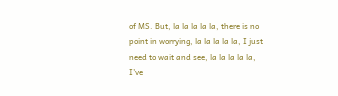of MS. But, la la la la la, there is no point in worrying, la la la la la, I just need to wait and see, la la la la la, I've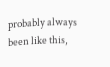probably always been like this,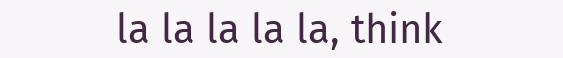la la la la la, think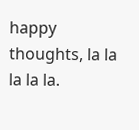happy thoughts, la la la la la.